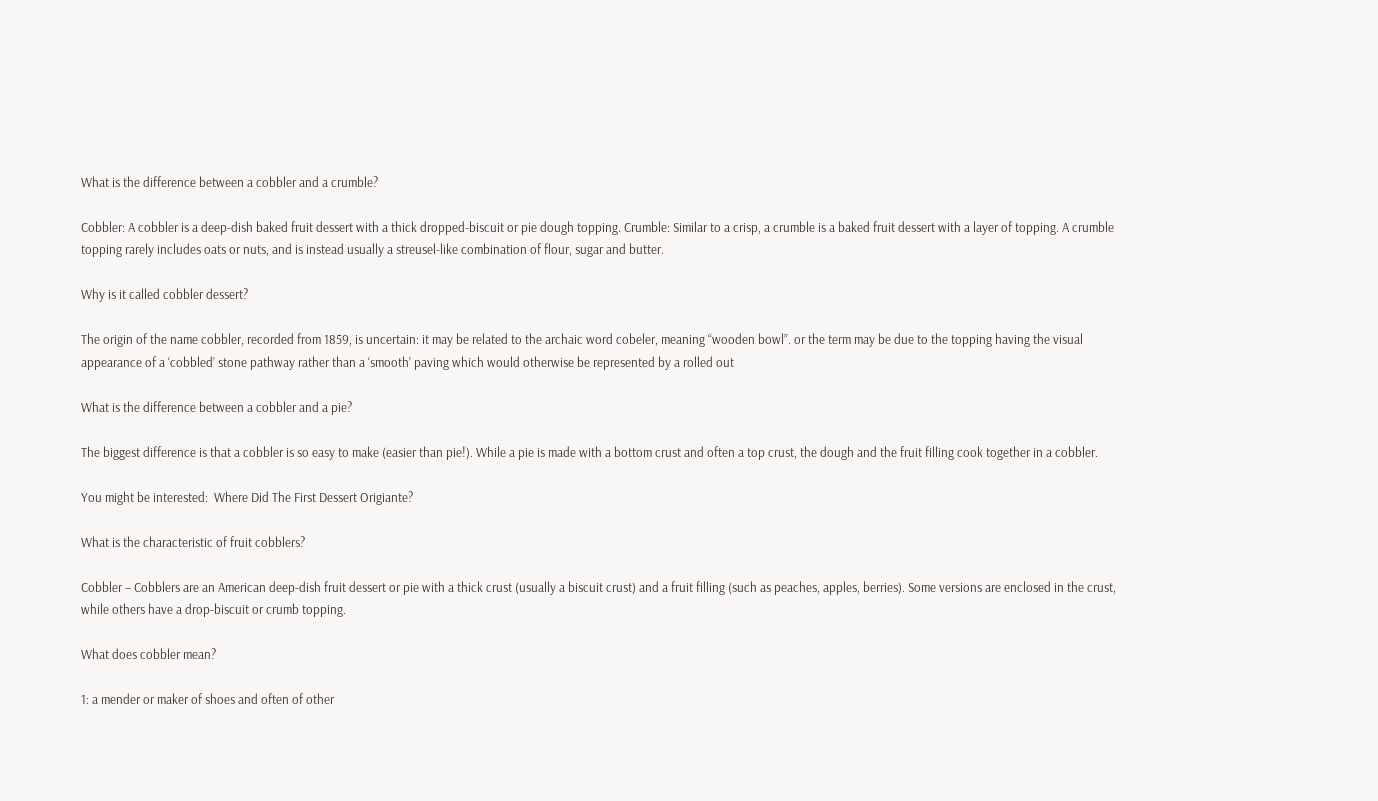What is the difference between a cobbler and a crumble?

Cobbler: A cobbler is a deep-dish baked fruit dessert with a thick dropped-biscuit or pie dough topping. Crumble: Similar to a crisp, a crumble is a baked fruit dessert with a layer of topping. A crumble topping rarely includes oats or nuts, and is instead usually a streusel-like combination of flour, sugar and butter.

Why is it called cobbler dessert?

The origin of the name cobbler, recorded from 1859, is uncertain: it may be related to the archaic word cobeler, meaning “wooden bowl”. or the term may be due to the topping having the visual appearance of a ‘cobbled’ stone pathway rather than a ‘smooth’ paving which would otherwise be represented by a rolled out

What is the difference between a cobbler and a pie?

The biggest difference is that a cobbler is so easy to make (easier than pie!). While a pie is made with a bottom crust and often a top crust, the dough and the fruit filling cook together in a cobbler.

You might be interested:  Where Did The First Dessert Origiante?

What is the characteristic of fruit cobblers?

Cobbler – Cobblers are an American deep-dish fruit dessert or pie with a thick crust (usually a biscuit crust) and a fruit filling (such as peaches, apples, berries). Some versions are enclosed in the crust, while others have a drop-biscuit or crumb topping.

What does cobbler mean?

1: a mender or maker of shoes and often of other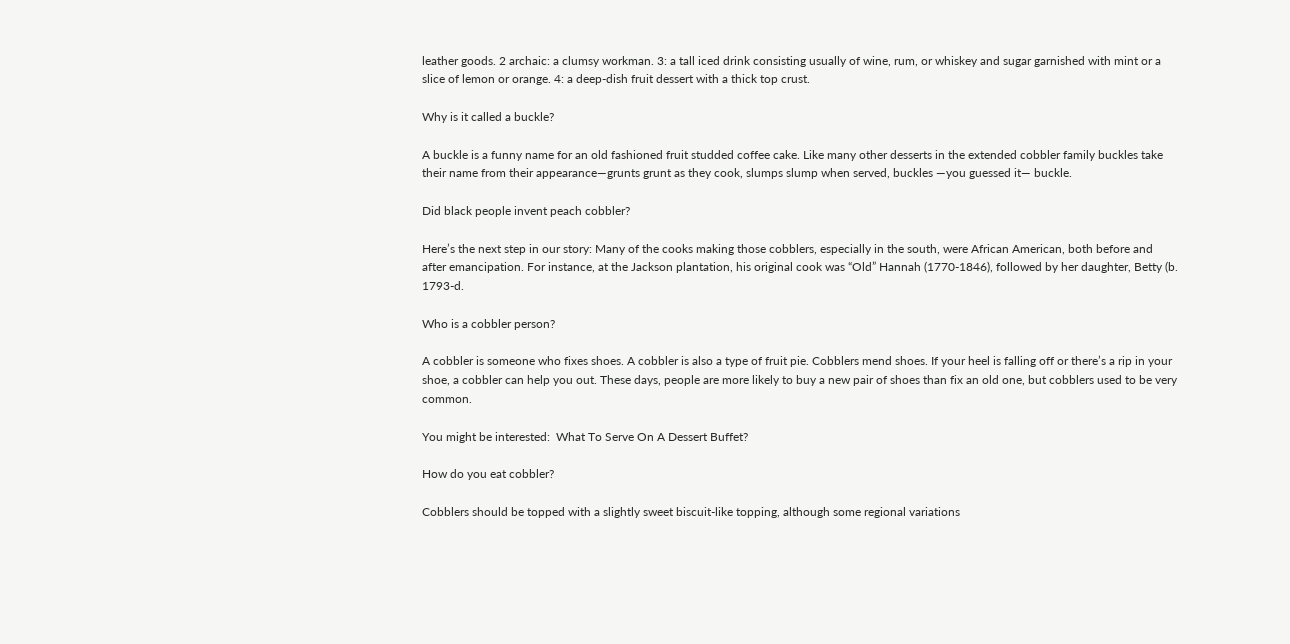leather goods. 2 archaic: a clumsy workman. 3: a tall iced drink consisting usually of wine, rum, or whiskey and sugar garnished with mint or a slice of lemon or orange. 4: a deep-dish fruit dessert with a thick top crust.

Why is it called a buckle?

A buckle is a funny name for an old fashioned fruit studded coffee cake. Like many other desserts in the extended cobbler family buckles take their name from their appearance—grunts grunt as they cook, slumps slump when served, buckles —you guessed it— buckle.

Did black people invent peach cobbler?

Here’s the next step in our story: Many of the cooks making those cobblers, especially in the south, were African American, both before and after emancipation. For instance, at the Jackson plantation, his original cook was “Old” Hannah (1770-1846), followed by her daughter, Betty (b. 1793-d.

Who is a cobbler person?

A cobbler is someone who fixes shoes. A cobbler is also a type of fruit pie. Cobblers mend shoes. If your heel is falling off or there’s a rip in your shoe, a cobbler can help you out. These days, people are more likely to buy a new pair of shoes than fix an old one, but cobblers used to be very common.

You might be interested:  What To Serve On A Dessert Buffet?

How do you eat cobbler?

Cobblers should be topped with a slightly sweet biscuit-like topping, although some regional variations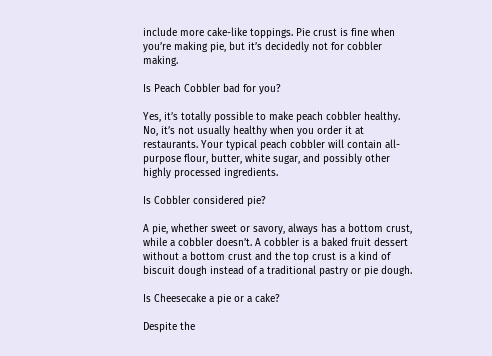include more cake-like toppings. Pie crust is fine when you’re making pie, but it’s decidedly not for cobbler making.

Is Peach Cobbler bad for you?

Yes, it’s totally possible to make peach cobbler healthy. No, it’s not usually healthy when you order it at restaurants. Your typical peach cobbler will contain all-purpose flour, butter, white sugar, and possibly other highly processed ingredients.

Is Cobbler considered pie?

A pie, whether sweet or savory, always has a bottom crust, while a cobbler doesn’t. A cobbler is a baked fruit dessert without a bottom crust and the top crust is a kind of biscuit dough instead of a traditional pastry or pie dough.

Is Cheesecake a pie or a cake?

Despite the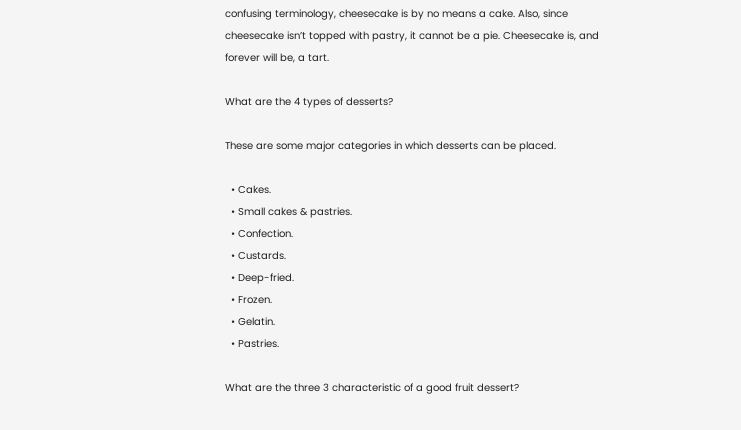confusing terminology, cheesecake is by no means a cake. Also, since cheesecake isn’t topped with pastry, it cannot be a pie. Cheesecake is, and forever will be, a tart.

What are the 4 types of desserts?

These are some major categories in which desserts can be placed.

  • Cakes.
  • Small cakes & pastries.
  • Confection.
  • Custards.
  • Deep-fried.
  • Frozen.
  • Gelatin.
  • Pastries.

What are the three 3 characteristic of a good fruit dessert?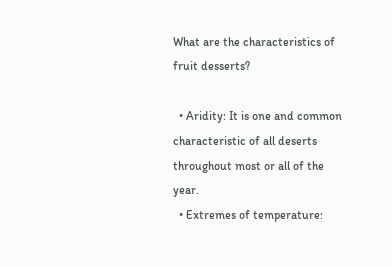What are the characteristics of fruit desserts?

  • Aridity: It is one and common characteristic of all deserts throughout most or all of the year.
  • Extremes of temperature: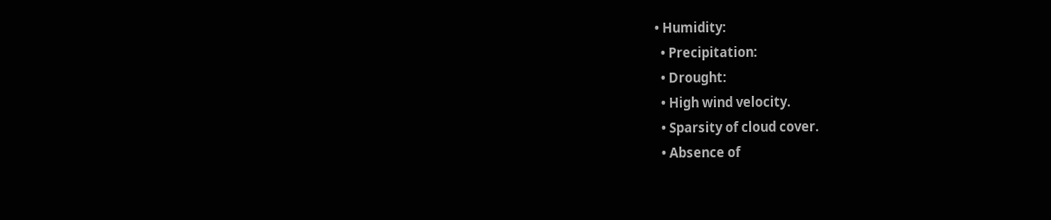• Humidity:
  • Precipitation:
  • Drought:
  • High wind velocity.
  • Sparsity of cloud cover.
  • Absence of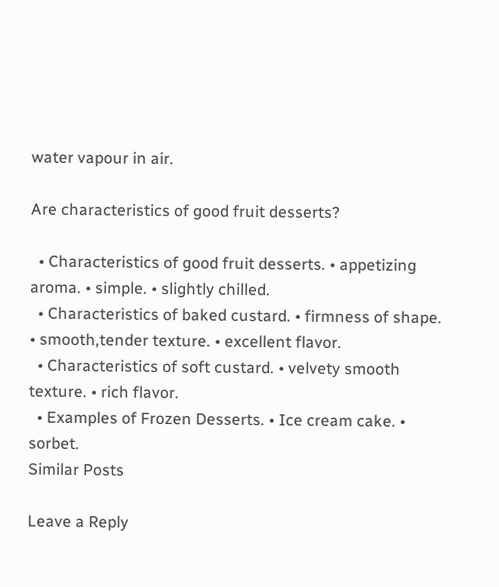water vapour in air.

Are characteristics of good fruit desserts?

  • Characteristics of good fruit desserts. • appetizing aroma. • simple. • slightly chilled.
  • Characteristics of baked custard. • firmness of shape. • smooth,tender texture. • excellent flavor.
  • Characteristics of soft custard. • velvety smooth texture. • rich flavor.
  • Examples of Frozen Desserts. • Ice cream cake. • sorbet.
Similar Posts

Leave a Reply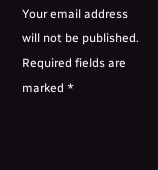Your email address will not be published. Required fields are marked *